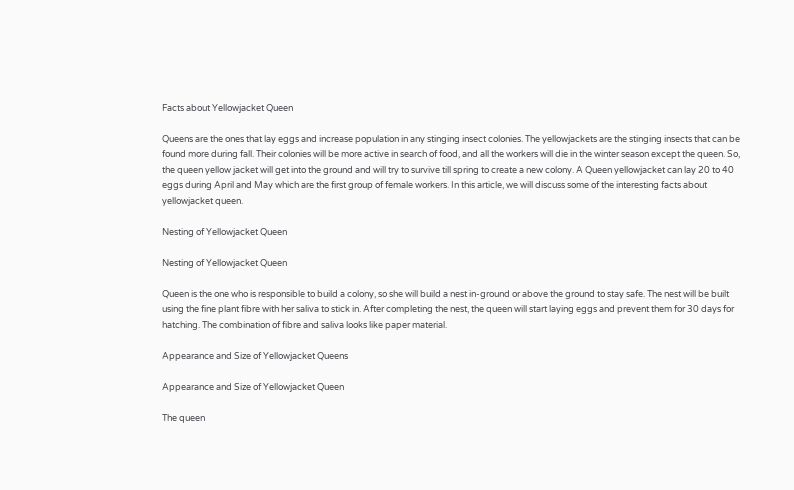Facts about Yellowjacket Queen

Queens are the ones that lay eggs and increase population in any stinging insect colonies. The yellowjackets are the stinging insects that can be found more during fall. Their colonies will be more active in search of food, and all the workers will die in the winter season except the queen. So, the queen yellow jacket will get into the ground and will try to survive till spring to create a new colony. A Queen yellowjacket can lay 20 to 40 eggs during April and May which are the first group of female workers. In this article, we will discuss some of the interesting facts about yellowjacket queen.

Nesting of Yellowjacket Queen

Nesting of Yellowjacket Queen

Queen is the one who is responsible to build a colony, so she will build a nest in-ground or above the ground to stay safe. The nest will be built using the fine plant fibre with her saliva to stick in. After completing the nest, the queen will start laying eggs and prevent them for 30 days for hatching. The combination of fibre and saliva looks like paper material.

Appearance and Size of Yellowjacket Queens

Appearance and Size of Yellowjacket Queen

The queen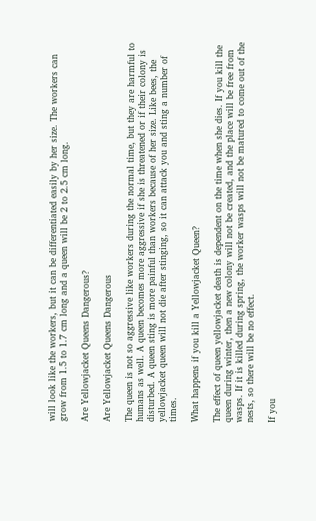will look like the workers, but it can be differentiated easily by her size. The workers can grow from 1.5 to 1.7 cm long and a queen will be 2 to 2.5 cm long.

Are Yellowjacket Queens Dangerous?

Are Yellowjacket Queens Dangerous

The queen is not so aggressive like workers during the normal time, but they are harmful to humans as well. A queen becomes more aggressive if she is threatened or if their colony is disturbed. A queen sting is more painful than workers because of her size. Like bees, the yellowjacket queen will not die after stinging, so it can attack you and sting a number of times.

What happens if you kill a Yellowjacket Queen?

The effect of queen yellowjacket death is dependent on the time when she dies. If you kill the queen during winter, then a new colony will not be created, and the place will be free from wasps. If it is killed during spring, the worker wasps will not be matured to come out of the nests, so there will be no effect.

If you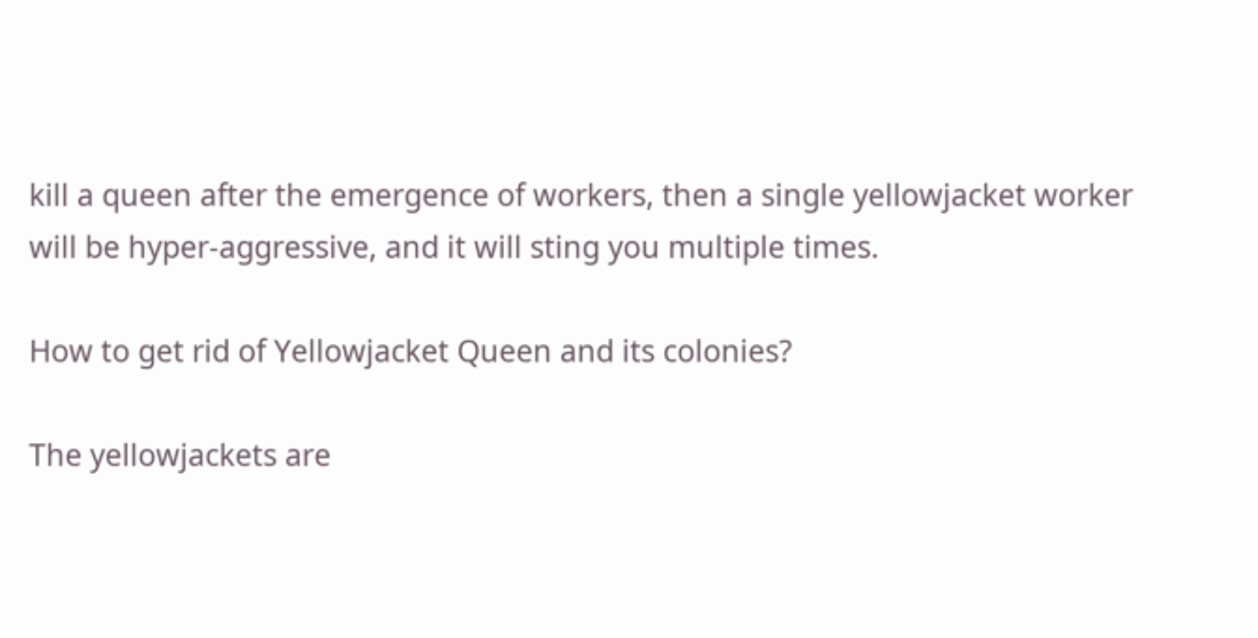kill a queen after the emergence of workers, then a single yellowjacket worker will be hyper-aggressive, and it will sting you multiple times.

How to get rid of Yellowjacket Queen and its colonies?

The yellowjackets are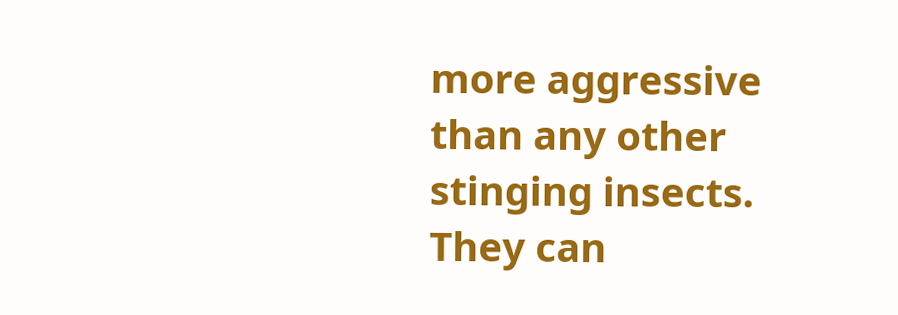more aggressive than any other stinging insects. They can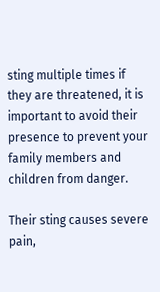sting multiple times if they are threatened, it is important to avoid their presence to prevent your family members and children from danger.

Their sting causes severe pain,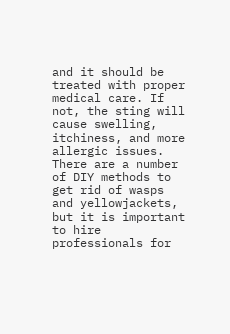and it should be treated with proper medical care. If not, the sting will cause swelling, itchiness, and more allergic issues. There are a number of DIY methods to get rid of wasps and yellowjackets, but it is important to hire professionals for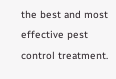the best and most effective pest control treatment.